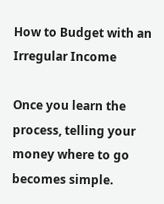How to Budget with an Irregular Income

Once you learn the process, telling your money where to go becomes simple.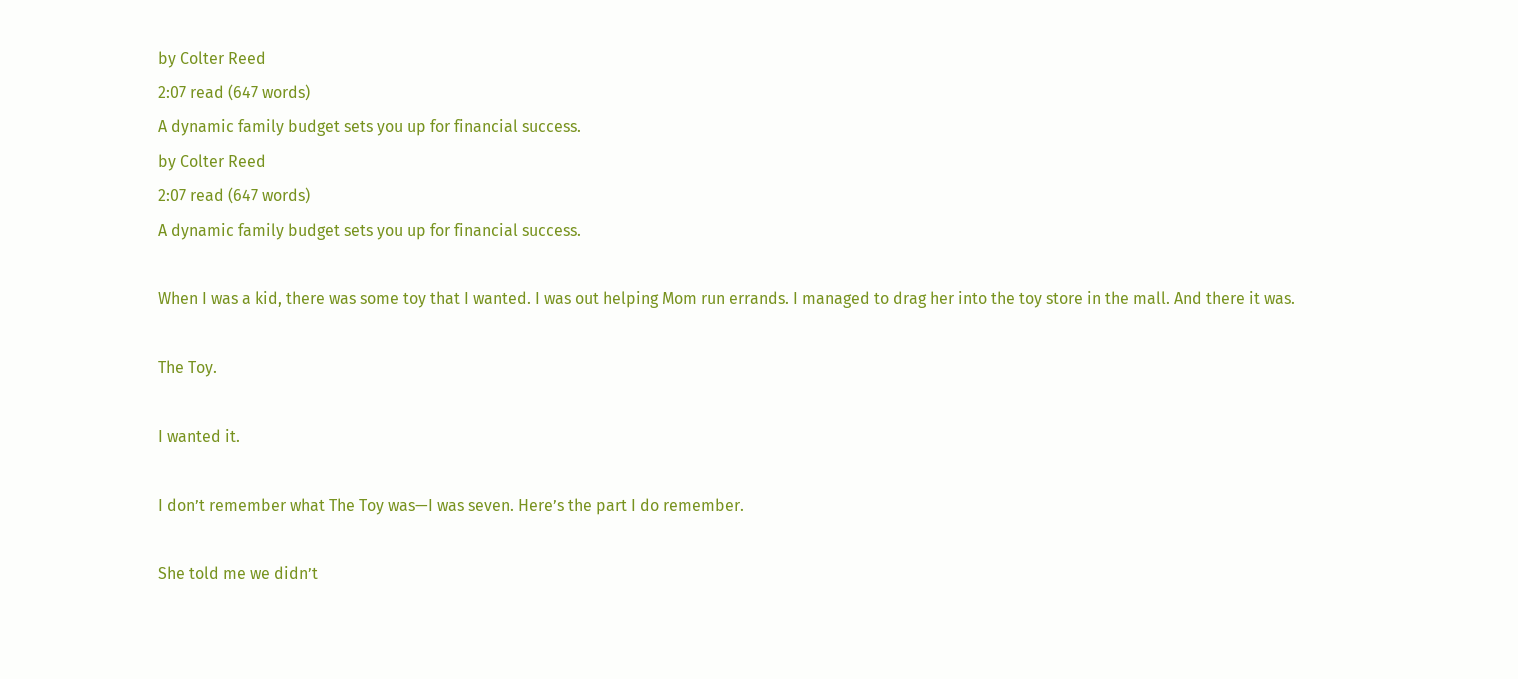by Colter Reed
2:07 read (647 words)
A dynamic family budget sets you up for financial success.
by Colter Reed
2:07 read (647 words)
A dynamic family budget sets you up for financial success.

When I was a kid, there was some toy that I wanted. I was out helping Mom run errands. I managed to drag her into the toy store in the mall. And there it was.

The Toy.

I wanted it.

I don’t remember what The Toy was—I was seven. Here’s the part I do remember.

She told me we didn’t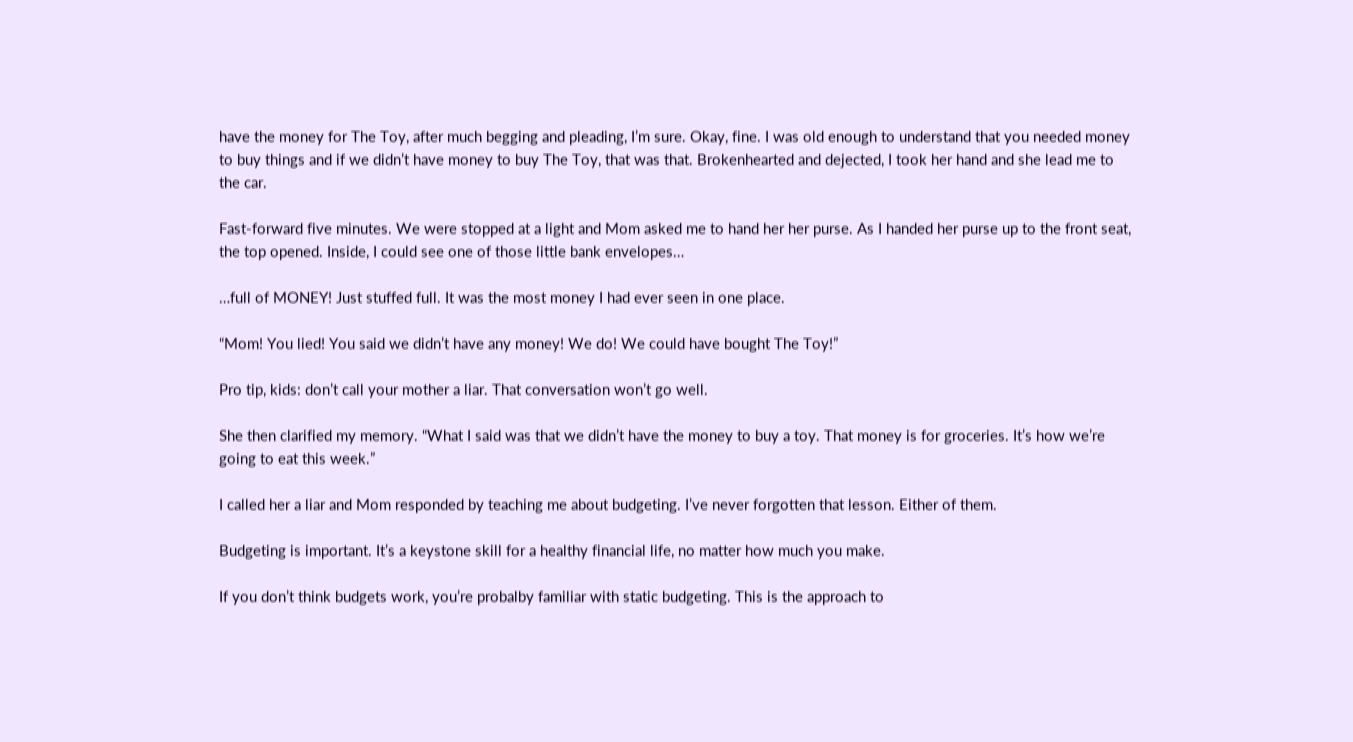have the money for The Toy, after much begging and pleading, I’m sure. Okay, fine. I was old enough to understand that you needed money to buy things and if we didn’t have money to buy The Toy, that was that. Brokenhearted and dejected, I took her hand and she lead me to the car.

Fast-forward five minutes. We were stopped at a light and Mom asked me to hand her her purse. As I handed her purse up to the front seat, the top opened. Inside, I could see one of those little bank envelopes…

…full of MONEY! Just stuffed full. It was the most money I had ever seen in one place.

“Mom! You lied! You said we didn’t have any money! We do! We could have bought The Toy!”

Pro tip, kids: don’t call your mother a liar. That conversation won’t go well.

She then clarified my memory. “What I said was that we didn’t have the money to buy a toy. That money is for groceries. It’s how we’re going to eat this week.”

I called her a liar and Mom responded by teaching me about budgeting. I’ve never forgotten that lesson. Either of them.

Budgeting is important. It’s a keystone skill for a healthy financial life, no matter how much you make.

If you don’t think budgets work, you’re probalby familiar with static budgeting. This is the approach to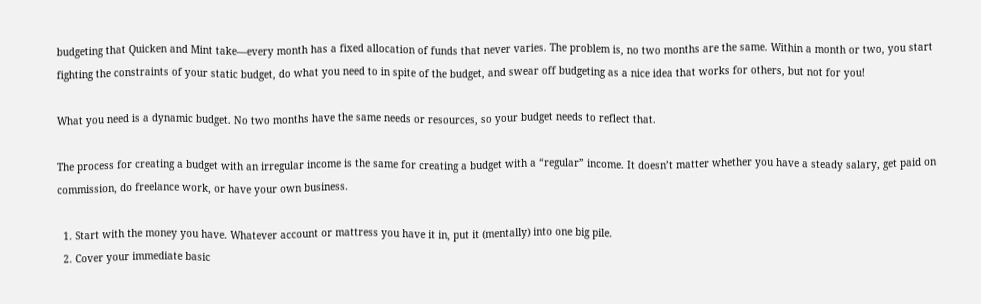budgeting that Quicken and Mint take—every month has a fixed allocation of funds that never varies. The problem is, no two months are the same. Within a month or two, you start fighting the constraints of your static budget, do what you need to in spite of the budget, and swear off budgeting as a nice idea that works for others, but not for you!

What you need is a dynamic budget. No two months have the same needs or resources, so your budget needs to reflect that.

The process for creating a budget with an irregular income is the same for creating a budget with a “regular” income. It doesn’t matter whether you have a steady salary, get paid on commission, do freelance work, or have your own business.

  1. Start with the money you have. Whatever account or mattress you have it in, put it (mentally) into one big pile.
  2. Cover your immediate basic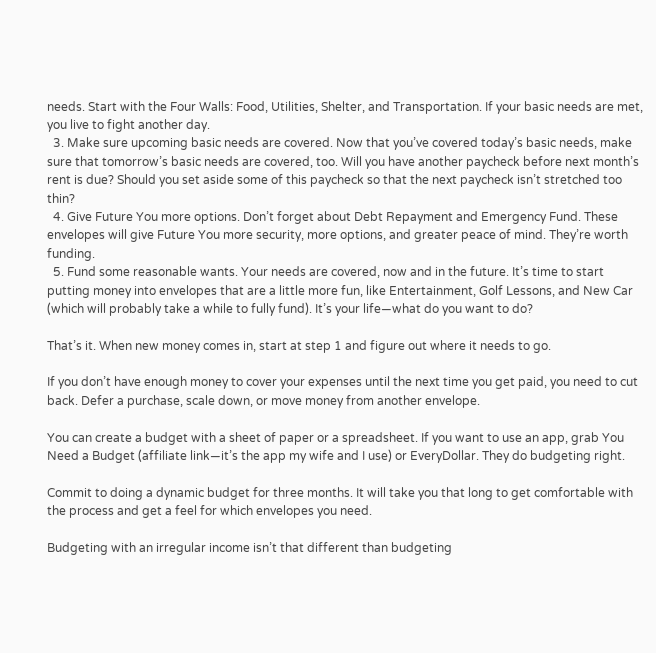needs. Start with the Four Walls: Food, Utilities, Shelter, and Transportation. If your basic needs are met, you live to fight another day.
  3. Make sure upcoming basic needs are covered. Now that you’ve covered today’s basic needs, make sure that tomorrow’s basic needs are covered, too. Will you have another paycheck before next month’s rent is due? Should you set aside some of this paycheck so that the next paycheck isn’t stretched too thin?
  4. Give Future You more options. Don’t forget about Debt Repayment and Emergency Fund. These envelopes will give Future You more security, more options, and greater peace of mind. They’re worth funding.
  5. Fund some reasonable wants. Your needs are covered, now and in the future. It’s time to start putting money into envelopes that are a little more fun, like Entertainment, Golf Lessons, and New Car (which will probably take a while to fully fund). It’s your life—what do you want to do?

That’s it. When new money comes in, start at step 1 and figure out where it needs to go.

If you don’t have enough money to cover your expenses until the next time you get paid, you need to cut back. Defer a purchase, scale down, or move money from another envelope.

You can create a budget with a sheet of paper or a spreadsheet. If you want to use an app, grab You Need a Budget (affiliate link—it’s the app my wife and I use) or EveryDollar. They do budgeting right.

Commit to doing a dynamic budget for three months. It will take you that long to get comfortable with the process and get a feel for which envelopes you need.

Budgeting with an irregular income isn’t that different than budgeting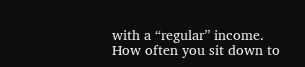with a “regular” income. How often you sit down to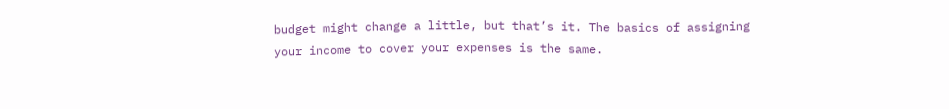budget might change a little, but that’s it. The basics of assigning your income to cover your expenses is the same.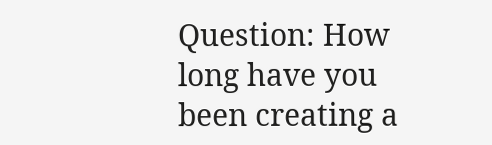Question: How long have you been creating a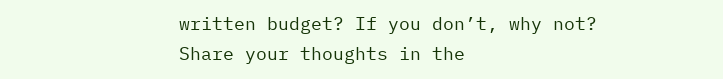written budget? If you don’t, why not? Share your thoughts in the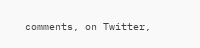comments, on Twitter,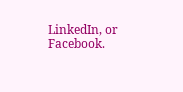LinkedIn, or Facebook.